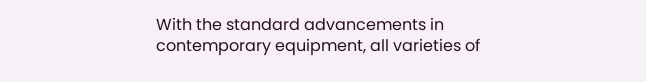With the standard advancements in contemporary equipment, all varieties of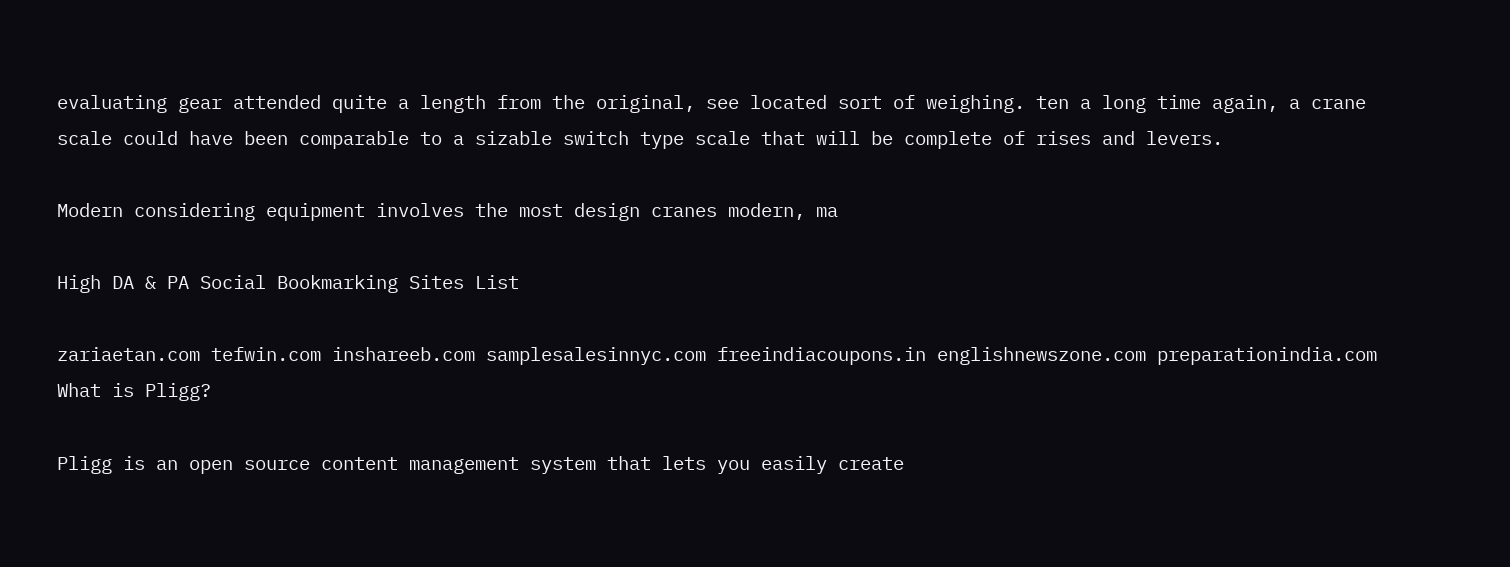evaluating gear attended quite a length from the original, see located sort of weighing. ten a long time again, a crane scale could have been comparable to a sizable switch type scale that will be complete of rises and levers.

Modern considering equipment involves the most design cranes modern, ma

High DA & PA Social Bookmarking Sites List

zariaetan.com tefwin.com inshareeb.com samplesalesinnyc.com freeindiacoupons.in englishnewszone.com preparationindia.com
What is Pligg?

Pligg is an open source content management system that lets you easily create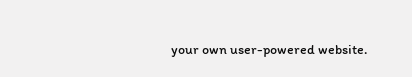your own user-powered website.